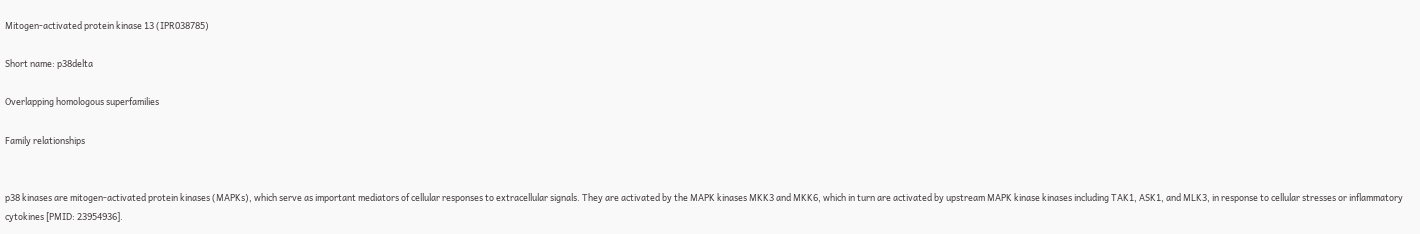Mitogen-activated protein kinase 13 (IPR038785)

Short name: p38delta

Overlapping homologous superfamilies

Family relationships


p38 kinases are mitogen-activated protein kinases (MAPKs), which serve as important mediators of cellular responses to extracellular signals. They are activated by the MAPK kinases MKK3 and MKK6, which in turn are activated by upstream MAPK kinase kinases including TAK1, ASK1, and MLK3, in response to cellular stresses or inflammatory cytokines [PMID: 23954936].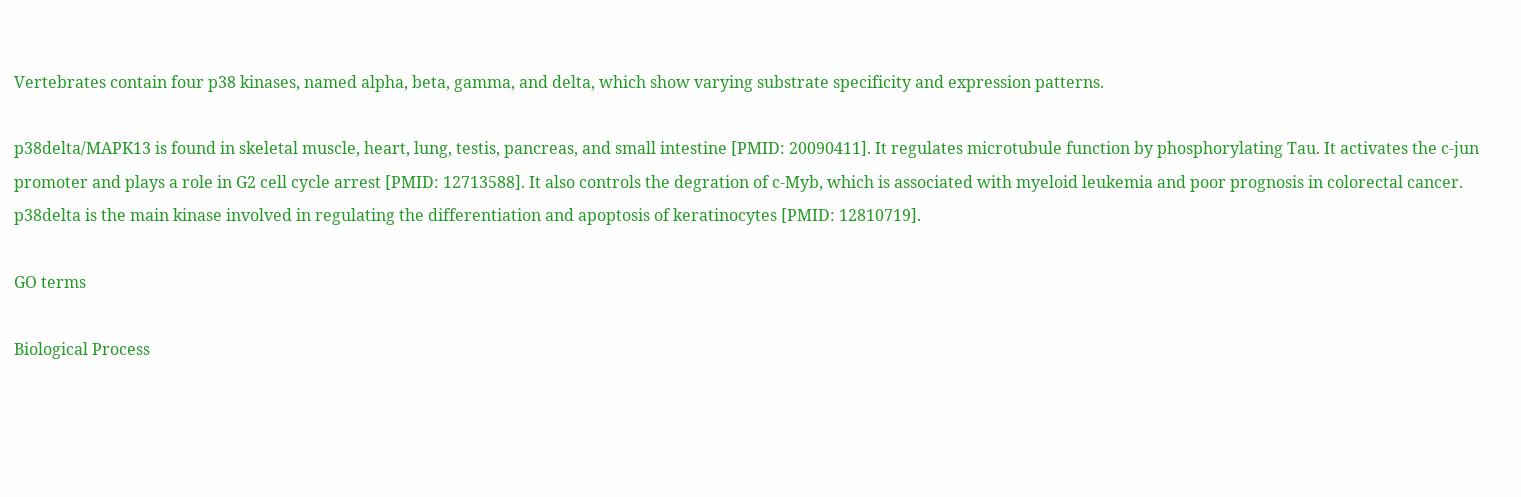Vertebrates contain four p38 kinases, named alpha, beta, gamma, and delta, which show varying substrate specificity and expression patterns.

p38delta/MAPK13 is found in skeletal muscle, heart, lung, testis, pancreas, and small intestine [PMID: 20090411]. It regulates microtubule function by phosphorylating Tau. It activates the c-jun promoter and plays a role in G2 cell cycle arrest [PMID: 12713588]. It also controls the degration of c-Myb, which is associated with myeloid leukemia and poor prognosis in colorectal cancer. p38delta is the main kinase involved in regulating the differentiation and apoptosis of keratinocytes [PMID: 12810719].

GO terms

Biological Process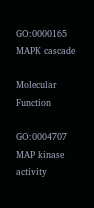GO:0000165 MAPK cascade

Molecular Function

GO:0004707 MAP kinase activity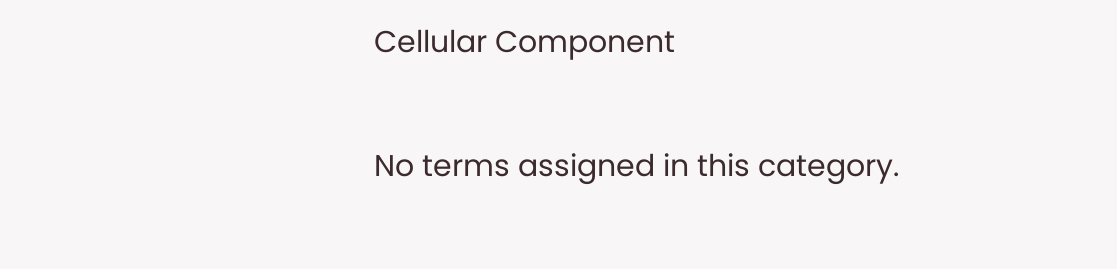Cellular Component

No terms assigned in this category.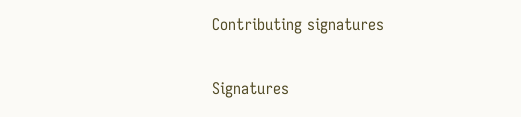Contributing signatures

Signatures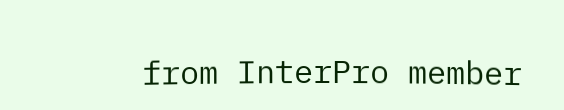from InterPro member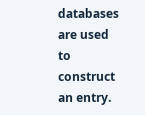databases are used to construct an entry.